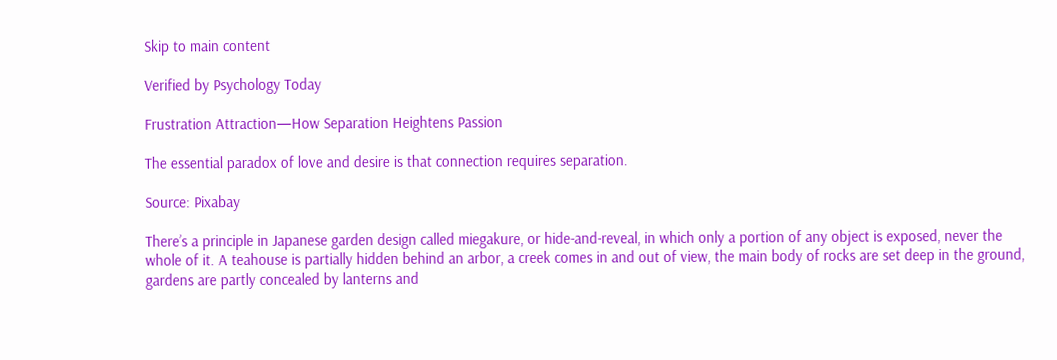Skip to main content

Verified by Psychology Today

Frustration Attraction—How Separation Heightens Passion

The essential paradox of love and desire is that connection requires separation.

Source: Pixabay

There’s a principle in Japanese garden design called miegakure, or hide-and-reveal, in which only a portion of any object is exposed, never the whole of it. A teahouse is partially hidden behind an arbor, a creek comes in and out of view, the main body of rocks are set deep in the ground, gardens are partly concealed by lanterns and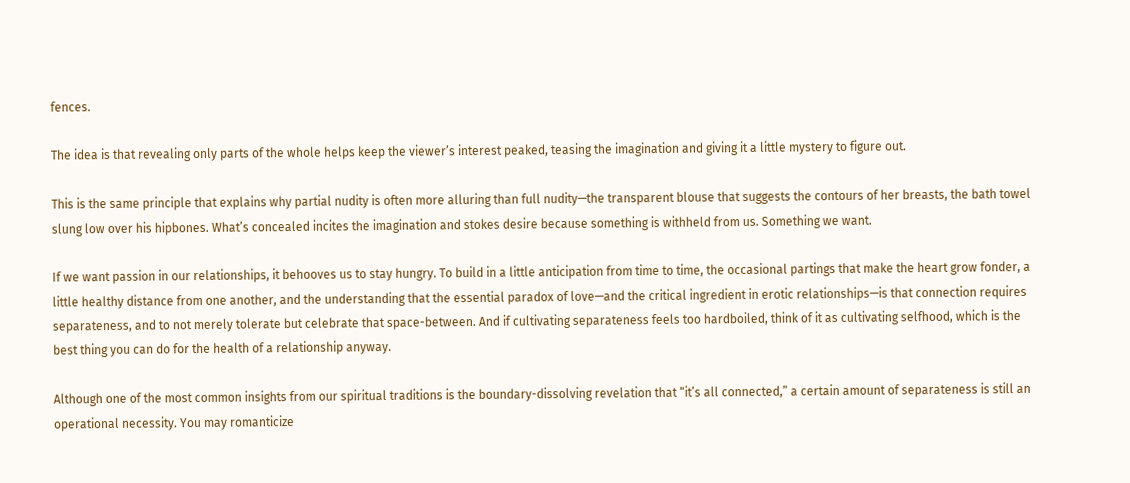fences.

The idea is that revealing only parts of the whole helps keep the viewer’s interest peaked, teasing the imagination and giving it a little mystery to figure out.

This is the same principle that explains why partial nudity is often more alluring than full nudity—the transparent blouse that suggests the contours of her breasts, the bath towel slung low over his hipbones. What’s concealed incites the imagination and stokes desire because something is withheld from us. Something we want.

If we want passion in our relationships, it behooves us to stay hungry. To build in a little anticipation from time to time, the occasional partings that make the heart grow fonder, a little healthy distance from one another, and the understanding that the essential paradox of love—and the critical ingredient in erotic relationships—is that connection requires separateness, and to not merely tolerate but celebrate that space-between. And if cultivating separateness feels too hardboiled, think of it as cultivating selfhood, which is the best thing you can do for the health of a relationship anyway.

Although one of the most common insights from our spiritual traditions is the boundary-dissolving revelation that “it’s all connected,” a certain amount of separateness is still an operational necessity. You may romanticize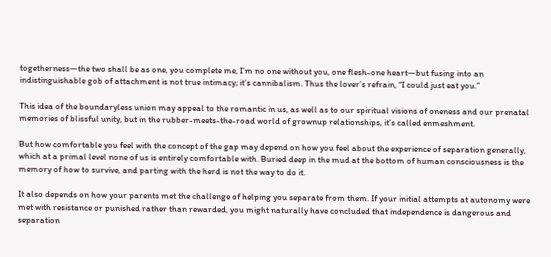togetherness—the two shall be as one, you complete me, I’m no one without you, one flesh-one heart—but fusing into an indistinguishable gob of attachment is not true intimacy; it’s cannibalism. Thus the lover’s refrain, “I could just eat you.”

This idea of the boundaryless union may appeal to the romantic in us, as well as to our spiritual visions of oneness and our prenatal memories of blissful unity, but in the rubber-meets-the-road world of grownup relationships, it’s called enmeshment.

But how comfortable you feel with the concept of the gap may depend on how you feel about the experience of separation generally, which at a primal level none of us is entirely comfortable with. Buried deep in the mud at the bottom of human consciousness is the memory of how to survive, and parting with the herd is not the way to do it.

It also depends on how your parents met the challenge of helping you separate from them. If your initial attempts at autonomy were met with resistance or punished rather than rewarded, you might naturally have concluded that independence is dangerous and separation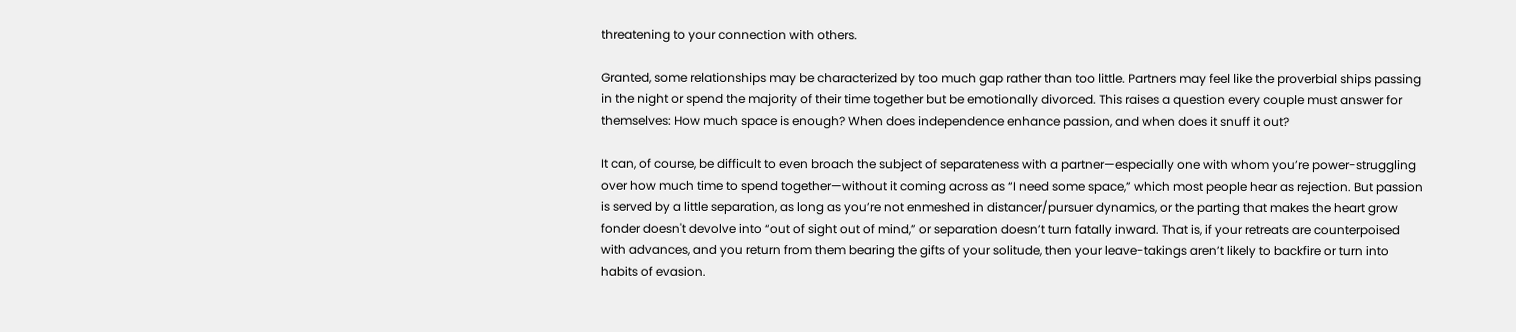threatening to your connection with others.

Granted, some relationships may be characterized by too much gap rather than too little. Partners may feel like the proverbial ships passing in the night or spend the majority of their time together but be emotionally divorced. This raises a question every couple must answer for themselves: How much space is enough? When does independence enhance passion, and when does it snuff it out?

It can, of course, be difficult to even broach the subject of separateness with a partner—especially one with whom you’re power-struggling over how much time to spend together—without it coming across as “I need some space,” which most people hear as rejection. But passion is served by a little separation, as long as you’re not enmeshed in distancer/pursuer dynamics, or the parting that makes the heart grow fonder doesn't devolve into “out of sight out of mind,” or separation doesn’t turn fatally inward. That is, if your retreats are counterpoised with advances, and you return from them bearing the gifts of your solitude, then your leave-takings aren’t likely to backfire or turn into habits of evasion.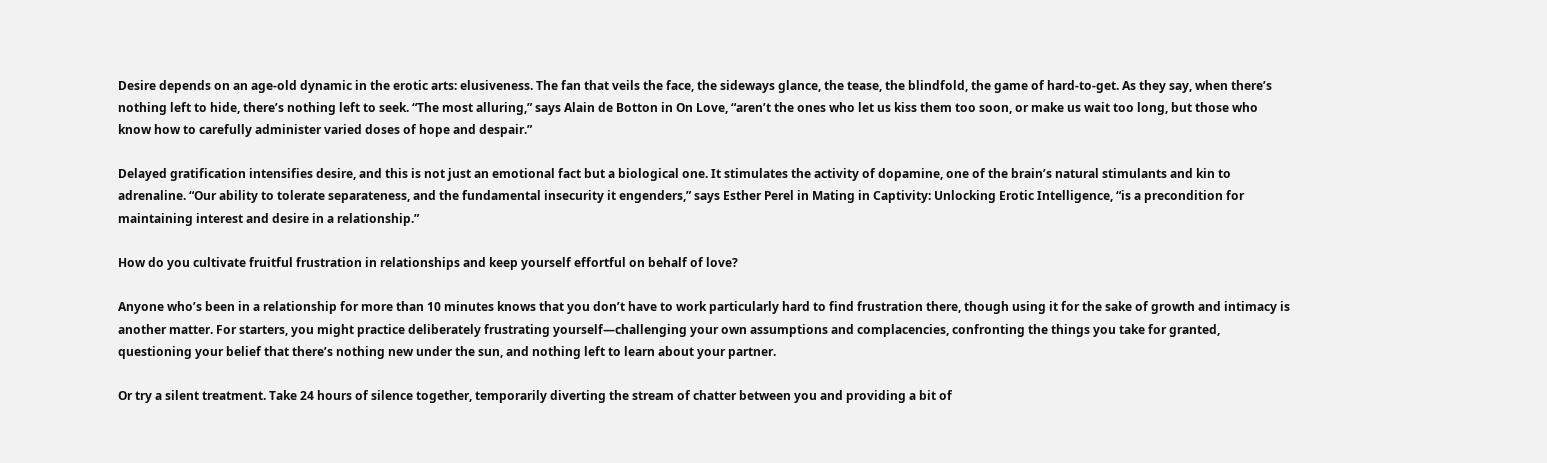Desire depends on an age-old dynamic in the erotic arts: elusiveness. The fan that veils the face, the sideways glance, the tease, the blindfold, the game of hard-to-get. As they say, when there’s nothing left to hide, there’s nothing left to seek. “The most alluring,” says Alain de Botton in On Love, “aren’t the ones who let us kiss them too soon, or make us wait too long, but those who know how to carefully administer varied doses of hope and despair.”

Delayed gratification intensifies desire, and this is not just an emotional fact but a biological one. It stimulates the activity of dopamine, one of the brain’s natural stimulants and kin to adrenaline. “Our ability to tolerate separateness, and the fundamental insecurity it engenders,” says Esther Perel in Mating in Captivity: Unlocking Erotic Intelligence, “is a precondition for maintaining interest and desire in a relationship.”

How do you cultivate fruitful frustration in relationships and keep yourself effortful on behalf of love?

Anyone who’s been in a relationship for more than 10 minutes knows that you don’t have to work particularly hard to find frustration there, though using it for the sake of growth and intimacy is another matter. For starters, you might practice deliberately frustrating yourself—challenging your own assumptions and complacencies, confronting the things you take for granted, questioning your belief that there’s nothing new under the sun, and nothing left to learn about your partner.

Or try a silent treatment. Take 24 hours of silence together, temporarily diverting the stream of chatter between you and providing a bit of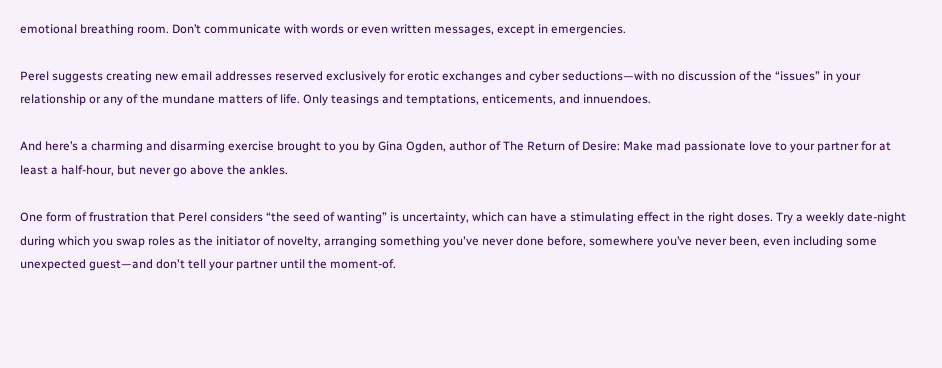emotional breathing room. Don’t communicate with words or even written messages, except in emergencies.

Perel suggests creating new email addresses reserved exclusively for erotic exchanges and cyber seductions—with no discussion of the “issues” in your relationship or any of the mundane matters of life. Only teasings and temptations, enticements, and innuendoes.

And here’s a charming and disarming exercise brought to you by Gina Ogden, author of The Return of Desire: Make mad passionate love to your partner for at least a half-hour, but never go above the ankles.

One form of frustration that Perel considers “the seed of wanting” is uncertainty, which can have a stimulating effect in the right doses. Try a weekly date-night during which you swap roles as the initiator of novelty, arranging something you've never done before, somewhere you’ve never been, even including some unexpected guest—and don't tell your partner until the moment-of.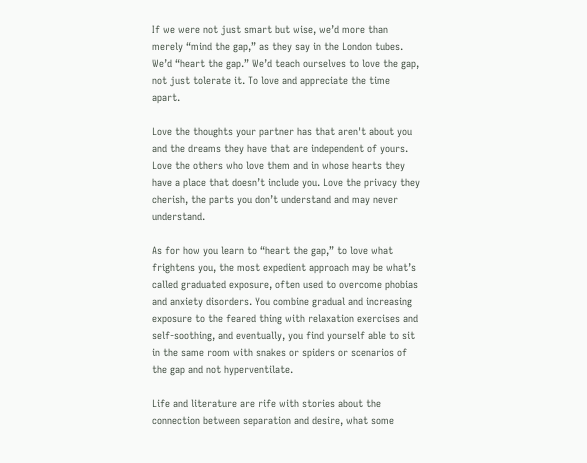If we were not just smart but wise, we’d more than merely “mind the gap,” as they say in the London tubes. We’d “heart the gap.” We’d teach ourselves to love the gap, not just tolerate it. To love and appreciate the time apart.

Love the thoughts your partner has that aren't about you and the dreams they have that are independent of yours. Love the others who love them and in whose hearts they have a place that doesn’t include you. Love the privacy they cherish, the parts you don’t understand and may never understand.

As for how you learn to “heart the gap,” to love what frightens you, the most expedient approach may be what’s called graduated exposure, often used to overcome phobias and anxiety disorders. You combine gradual and increasing exposure to the feared thing with relaxation exercises and self-soothing, and eventually, you find yourself able to sit in the same room with snakes or spiders or scenarios of the gap and not hyperventilate.

Life and literature are rife with stories about the connection between separation and desire, what some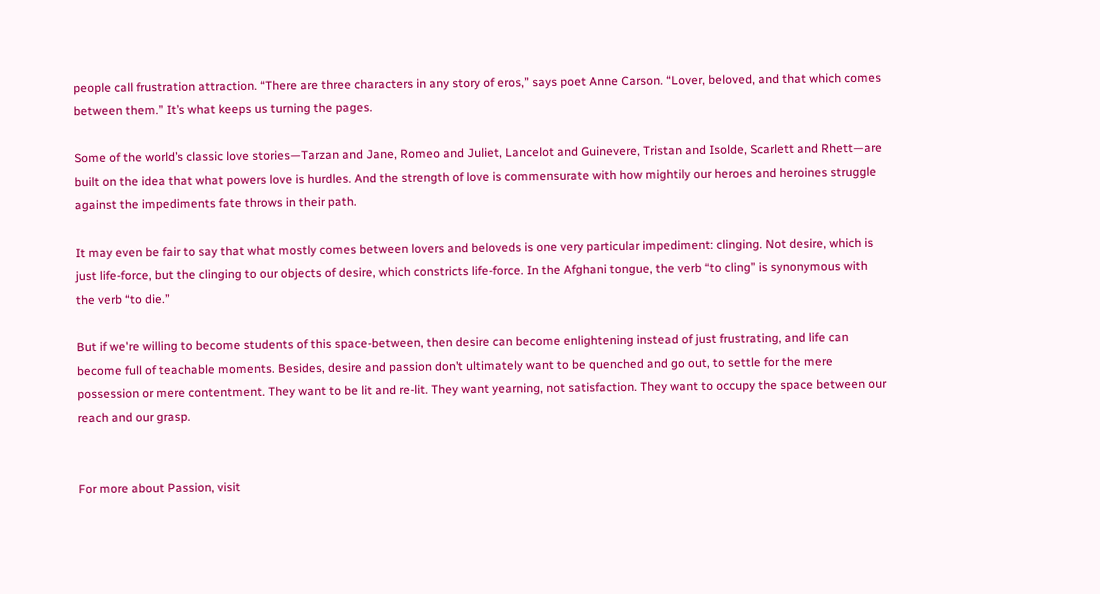people call frustration attraction. “There are three characters in any story of eros,” says poet Anne Carson. “Lover, beloved, and that which comes between them.” It’s what keeps us turning the pages.

Some of the world’s classic love stories—Tarzan and Jane, Romeo and Juliet, Lancelot and Guinevere, Tristan and Isolde, Scarlett and Rhett—are built on the idea that what powers love is hurdles. And the strength of love is commensurate with how mightily our heroes and heroines struggle against the impediments fate throws in their path.

It may even be fair to say that what mostly comes between lovers and beloveds is one very particular impediment: clinging. Not desire, which is just life-force, but the clinging to our objects of desire, which constricts life-force. In the Afghani tongue, the verb “to cling” is synonymous with the verb “to die.”

But if we're willing to become students of this space-between, then desire can become enlightening instead of just frustrating, and life can become full of teachable moments. Besides, desire and passion don’t ultimately want to be quenched and go out, to settle for the mere possession or mere contentment. They want to be lit and re-lit. They want yearning, not satisfaction. They want to occupy the space between our reach and our grasp.


For more about Passion, visit